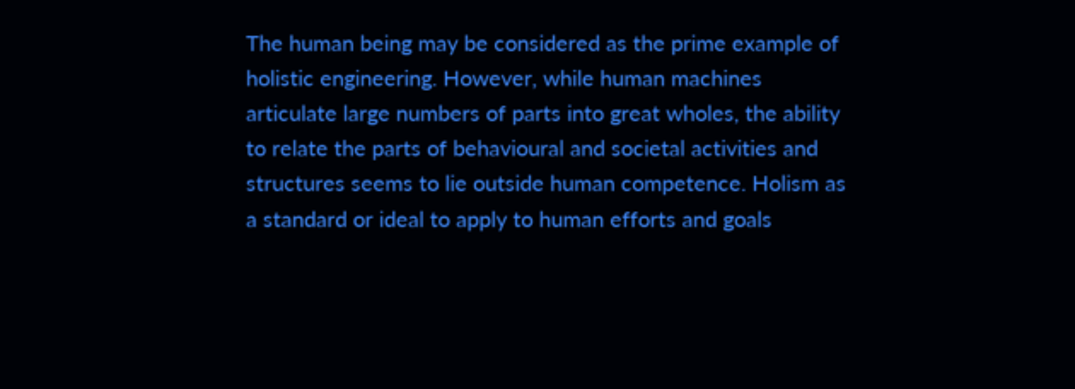The human being may be considered as the prime example of holistic engineering. However, while human machines articulate large numbers of parts into great wholes, the ability to relate the parts of behavioural and societal activities and structures seems to lie outside human competence. Holism as a standard or ideal to apply to human efforts and goals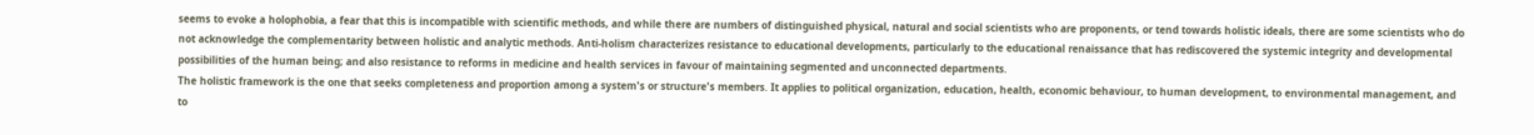seems to evoke a holophobia, a fear that this is incompatible with scientific methods, and while there are numbers of distinguished physical, natural and social scientists who are proponents, or tend towards holistic ideals, there are some scientists who do not acknowledge the complementarity between holistic and analytic methods. Anti-holism characterizes resistance to educational developments, particularly to the educational renaissance that has rediscovered the systemic integrity and developmental possibilities of the human being; and also resistance to reforms in medicine and health services in favour of maintaining segmented and unconnected departments.
The holistic framework is the one that seeks completeness and proportion among a system's or structure's members. It applies to political organization, education, health, economic behaviour, to human development, to environmental management, and to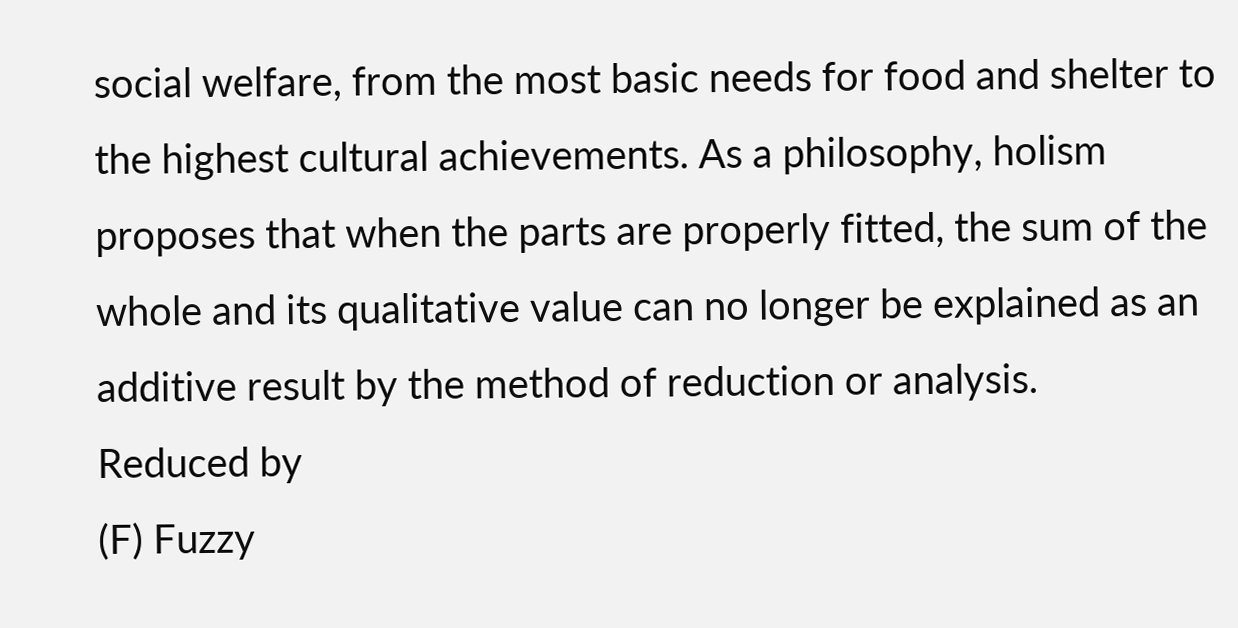social welfare, from the most basic needs for food and shelter to the highest cultural achievements. As a philosophy, holism proposes that when the parts are properly fitted, the sum of the whole and its qualitative value can no longer be explained as an additive result by the method of reduction or analysis.
Reduced by
(F) Fuzzy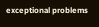exceptional problems